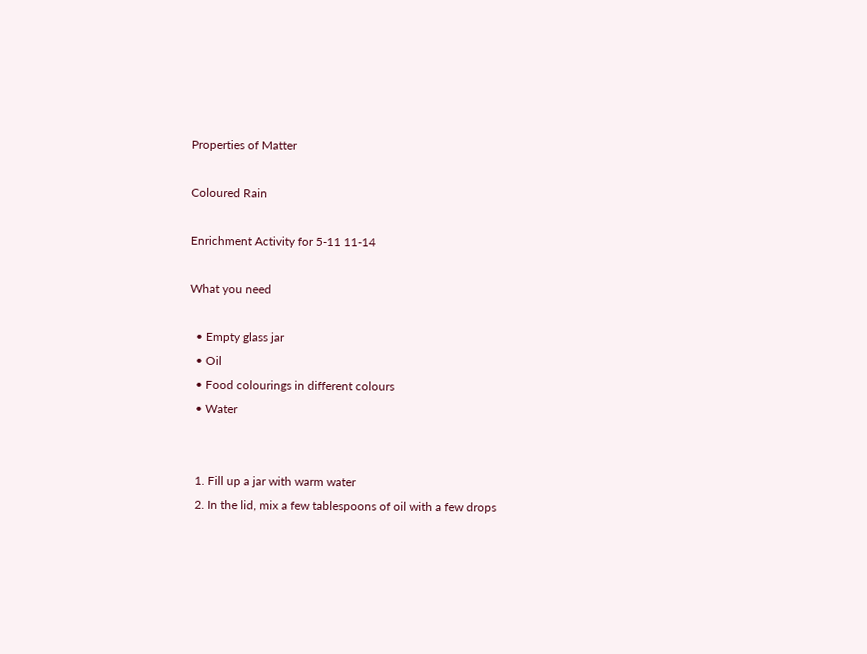Properties of Matter

Coloured Rain

Enrichment Activity for 5-11 11-14

What you need

  • Empty glass jar
  • Oil
  • Food colourings in different colours
  • Water


  1. Fill up a jar with warm water
  2. In the lid, mix a few tablespoons of oil with a few drops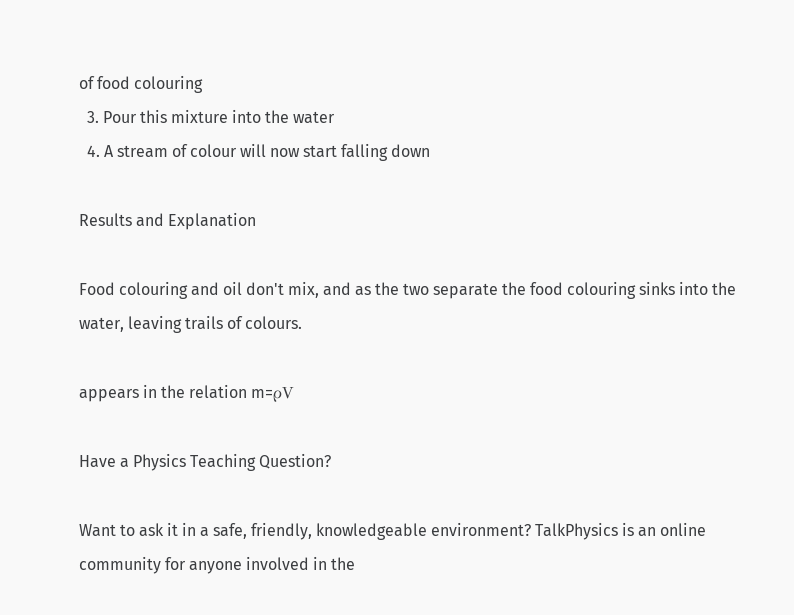of food colouring
  3. Pour this mixture into the water
  4. A stream of colour will now start falling down

Results and Explanation

Food colouring and oil don't mix, and as the two separate the food colouring sinks into the water, leaving trails of colours.

appears in the relation m=ρV

Have a Physics Teaching Question?

Want to ask it in a safe, friendly, knowledgeable environment? TalkPhysics is an online community for anyone involved in the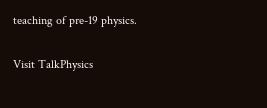teaching of pre-19 physics.

Visit TalkPhysics